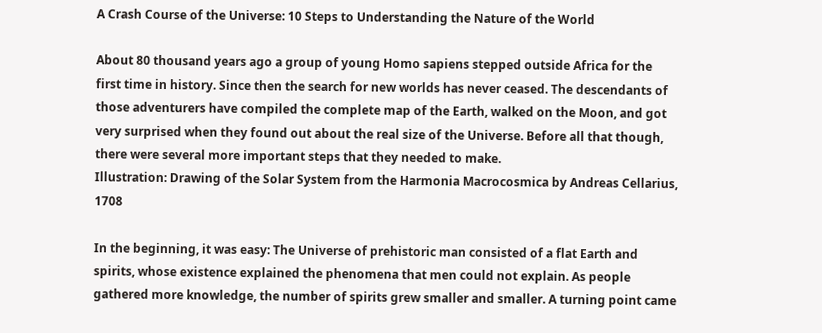A Crash Course of the Universe: 10 Steps to Understanding the Nature of the World

About 80 thousand years ago a group of young Homo sapiens stepped outside Africa for the first time in history. Since then the search for new worlds has never ceased. The descendants of those adventurers have compiled the complete map of the Earth, walked on the Moon, and got very surprised when they found out about the real size of the Universe. Before all that though, there were several more important steps that they needed to make.
Illustration: Drawing of the Solar System from the Harmonia Macrocosmica by Andreas Cellarius, 1708

In the beginning, it was easy: The Universe of prehistoric man consisted of a flat Earth and spirits, whose existence explained the phenomena that men could not explain. As people gathered more knowledge, the number of spirits grew smaller and smaller. A turning point came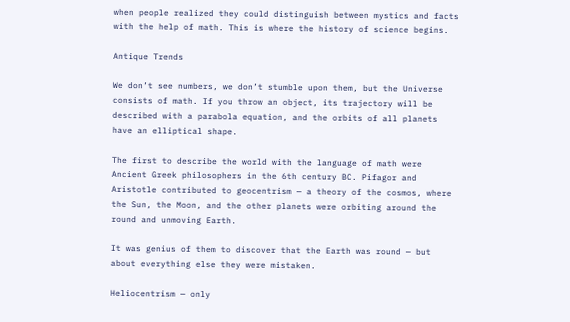when people realized they could distinguish between mystics and facts with the help of math. This is where the history of science begins.

Antique Trends

We don’t see numbers, we don’t stumble upon them, but the Universe consists of math. If you throw an object, its trajectory will be described with a parabola equation, and the orbits of all planets have an elliptical shape.

The first to describe the world with the language of math were Ancient Greek philosophers in the 6th century BC. Pifagor and Aristotle contributed to geocentrism — a theory of the cosmos, where the Sun, the Moon, and the other planets were orbiting around the round and unmoving Earth.

It was genius of them to discover that the Earth was round — but about everything else they were mistaken.

Heliocentrism — only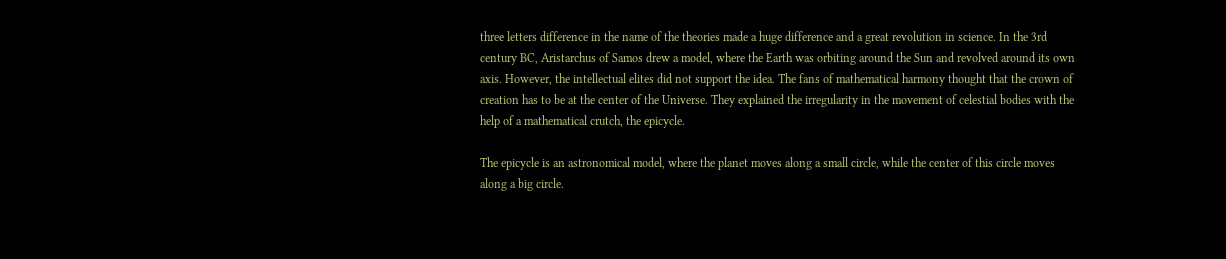three letters difference in the name of the theories made a huge difference and a great revolution in science. In the 3rd century BC, Aristarchus of Samos drew a model, where the Earth was orbiting around the Sun and revolved around its own axis. However, the intellectual elites did not support the idea. The fans of mathematical harmony thought that the crown of creation has to be at the center of the Universe. They explained the irregularity in the movement of celestial bodies with the help of a mathematical crutch, the epicycle.

The epicycle is an astronomical model, where the planet moves along a small circle, while the center of this circle moves along a big circle.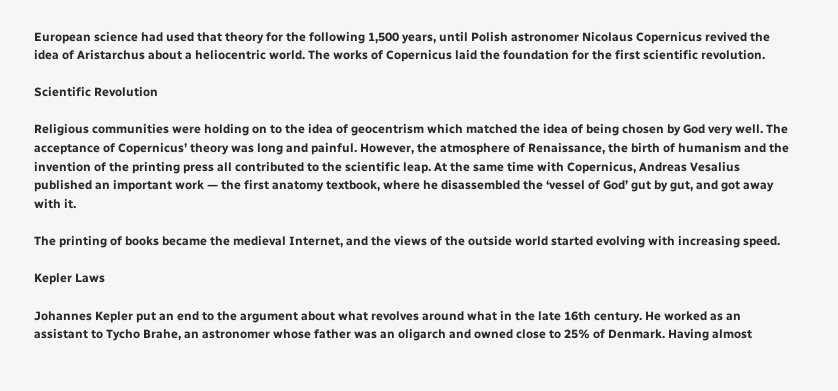European science had used that theory for the following 1,500 years, until Polish astronomer Nicolaus Copernicus revived the idea of Aristarchus about a heliocentric world. The works of Copernicus laid the foundation for the first scientific revolution.

Scientific Revolution

Religious communities were holding on to the idea of geocentrism which matched the idea of being chosen by God very well. The acceptance of Copernicus’ theory was long and painful. However, the atmosphere of Renaissance, the birth of humanism and the invention of the printing press all contributed to the scientific leap. At the same time with Copernicus, Andreas Vesalius published an important work — the first anatomy textbook, where he disassembled the ‘vessel of God’ gut by gut, and got away with it.

The printing of books became the medieval Internet, and the views of the outside world started evolving with increasing speed.

Kepler Laws

Johannes Kepler put an end to the argument about what revolves around what in the late 16th century. He worked as an assistant to Tycho Brahe, an astronomer whose father was an oligarch and owned close to 25% of Denmark. Having almost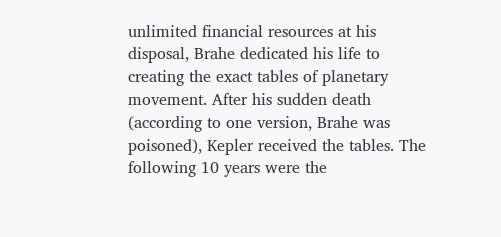unlimited financial resources at his disposal, Brahe dedicated his life to creating the exact tables of planetary movement. After his sudden death (according to one version, Brahe was poisoned), Kepler received the tables. The following 10 years were the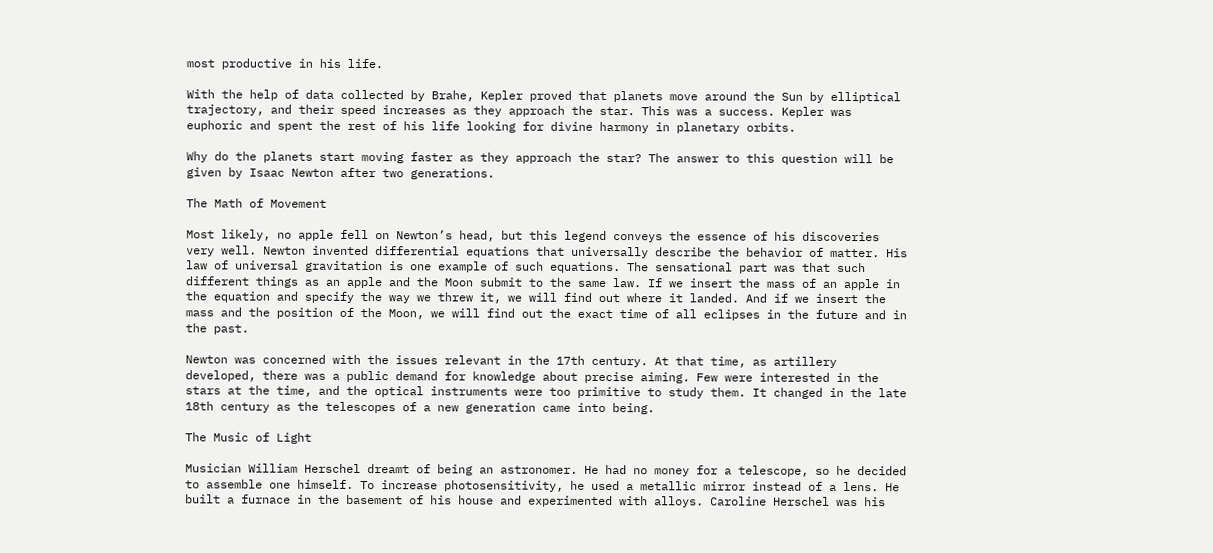most productive in his life.

With the help of data collected by Brahe, Kepler proved that planets move around the Sun by elliptical trajectory, and their speed increases as they approach the star. This was a success. Kepler was euphoric and spent the rest of his life looking for divine harmony in planetary orbits.

Why do the planets start moving faster as they approach the star? The answer to this question will be given by Isaac Newton after two generations.

The Math of Movement

Most likely, no apple fell on Newton’s head, but this legend conveys the essence of his discoveries very well. Newton invented differential equations that universally describe the behavior of matter. His law of universal gravitation is one example of such equations. The sensational part was that such different things as an apple and the Moon submit to the same law. If we insert the mass of an apple in the equation and specify the way we threw it, we will find out where it landed. And if we insert the mass and the position of the Moon, we will find out the exact time of all eclipses in the future and in the past.

Newton was concerned with the issues relevant in the 17th century. At that time, as artillery developed, there was a public demand for knowledge about precise aiming. Few were interested in the stars at the time, and the optical instruments were too primitive to study them. It changed in the late 18th century as the telescopes of a new generation came into being.

The Music of Light

Musician William Herschel dreamt of being an astronomer. He had no money for a telescope, so he decided to assemble one himself. To increase photosensitivity, he used a metallic mirror instead of a lens. He built a furnace in the basement of his house and experimented with alloys. Caroline Herschel was his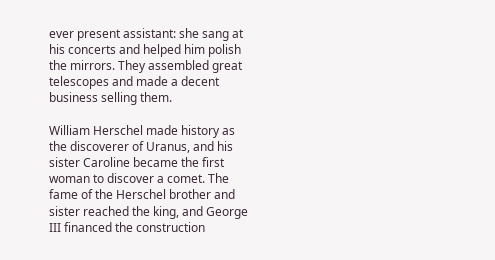ever present assistant: she sang at his concerts and helped him polish the mirrors. They assembled great telescopes and made a decent business selling them.

William Herschel made history as the discoverer of Uranus, and his sister Caroline became the first woman to discover a comet. The fame of the Herschel brother and sister reached the king, and George III financed the construction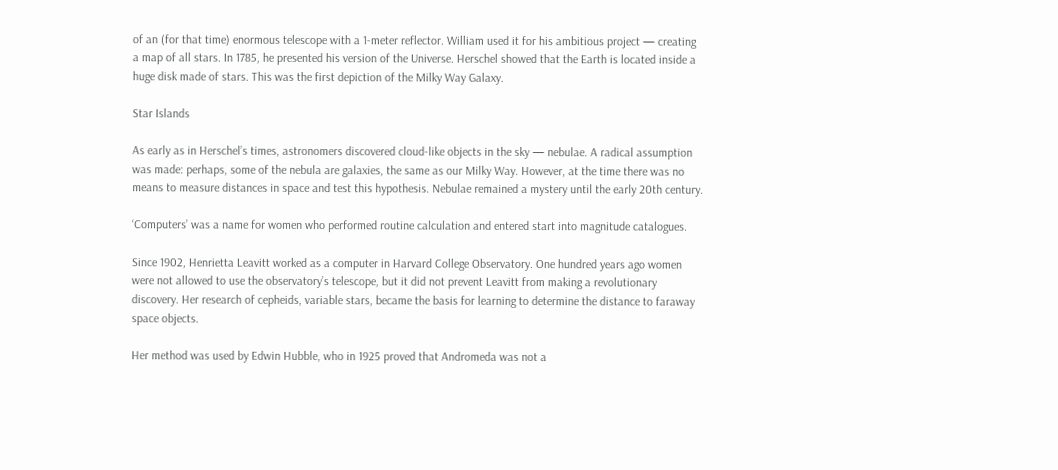of an (for that time) enormous telescope with a 1-meter reflector. William used it for his ambitious project — creating a map of all stars. In 1785, he presented his version of the Universe. Herschel showed that the Earth is located inside a huge disk made of stars. This was the first depiction of the Milky Way Galaxy.

Star Islands

As early as in Herschel’s times, astronomers discovered cloud-like objects in the sky — nebulae. A radical assumption was made: perhaps, some of the nebula are galaxies, the same as our Milky Way. However, at the time there was no means to measure distances in space and test this hypothesis. Nebulae remained a mystery until the early 20th century.

‘Computers’ was a name for women who performed routine calculation and entered start into magnitude catalogues.

Since 1902, Henrietta Leavitt worked as a computer in Harvard College Observatory. One hundred years ago women were not allowed to use the observatory’s telescope, but it did not prevent Leavitt from making a revolutionary discovery. Her research of cepheids, variable stars, became the basis for learning to determine the distance to faraway space objects.

Her method was used by Edwin Hubble, who in 1925 proved that Andromeda was not a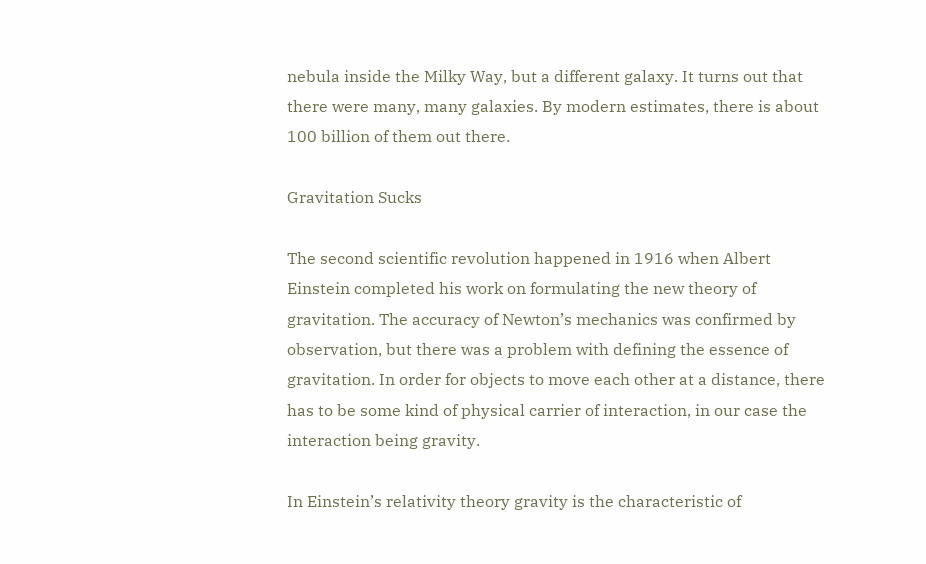nebula inside the Milky Way, but a different galaxy. It turns out that there were many, many galaxies. By modern estimates, there is about 100 billion of them out there.

Gravitation Sucks

The second scientific revolution happened in 1916 when Albert Einstein completed his work on formulating the new theory of gravitation. The accuracy of Newton’s mechanics was confirmed by observation, but there was a problem with defining the essence of gravitation. In order for objects to move each other at a distance, there has to be some kind of physical carrier of interaction, in our case the interaction being gravity.

In Einstein’s relativity theory gravity is the characteristic of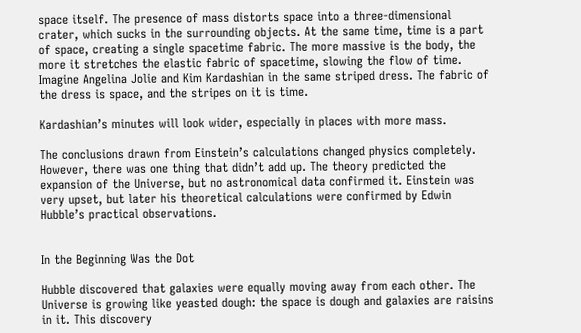space itself. The presence of mass distorts space into a three-dimensional crater, which sucks in the surrounding objects. At the same time, time is a part of space, creating a single spacetime fabric. The more massive is the body, the more it stretches the elastic fabric of spacetime, slowing the flow of time. Imagine Angelina Jolie and Kim Kardashian in the same striped dress. The fabric of the dress is space, and the stripes on it is time.

Kardashian’s minutes will look wider, especially in places with more mass.

The conclusions drawn from Einstein’s calculations changed physics completely. However, there was one thing that didn’t add up. The theory predicted the expansion of the Universe, but no astronomical data confirmed it. Einstein was very upset, but later his theoretical calculations were confirmed by Edwin Hubble’s practical observations.


In the Beginning Was the Dot

Hubble discovered that galaxies were equally moving away from each other. The Universe is growing like yeasted dough: the space is dough and galaxies are raisins in it. This discovery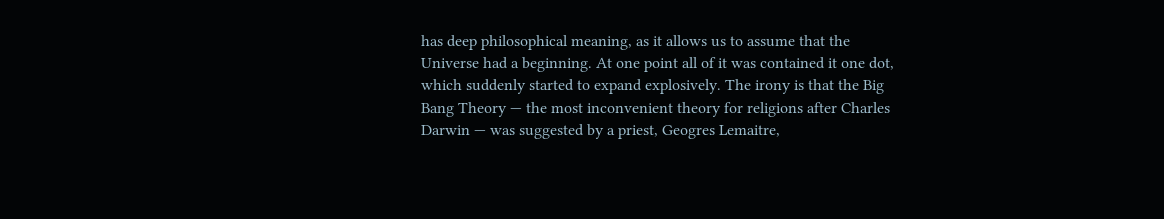has deep philosophical meaning, as it allows us to assume that the Universe had a beginning. At one point all of it was contained it one dot, which suddenly started to expand explosively. The irony is that the Big Bang Theory — the most inconvenient theory for religions after Charles Darwin — was suggested by a priest, Geogres Lemaitre,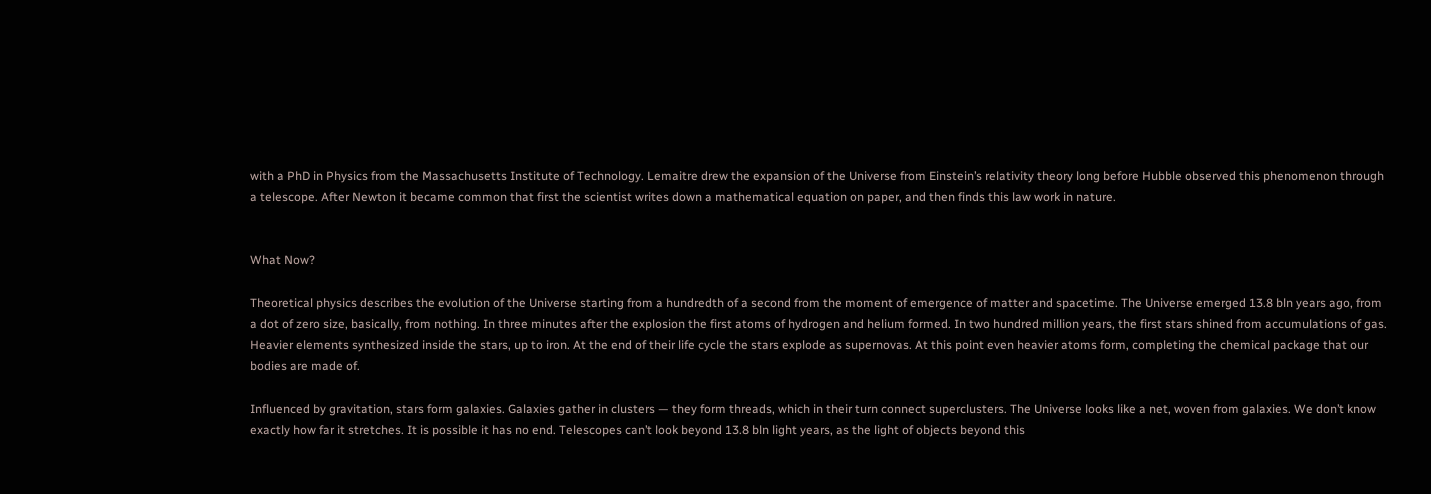with a PhD in Physics from the Massachusetts Institute of Technology. Lemaitre drew the expansion of the Universe from Einstein’s relativity theory long before Hubble observed this phenomenon through a telescope. After Newton it became common that first the scientist writes down a mathematical equation on paper, and then finds this law work in nature.


What Now?

Theoretical physics describes the evolution of the Universe starting from a hundredth of a second from the moment of emergence of matter and spacetime. The Universe emerged 13.8 bln years ago, from a dot of zero size, basically, from nothing. In three minutes after the explosion the first atoms of hydrogen and helium formed. In two hundred million years, the first stars shined from accumulations of gas. Heavier elements synthesized inside the stars, up to iron. At the end of their life cycle the stars explode as supernovas. At this point even heavier atoms form, completing the chemical package that our bodies are made of.

Influenced by gravitation, stars form galaxies. Galaxies gather in clusters — they form threads, which in their turn connect superclusters. The Universe looks like a net, woven from galaxies. We don’t know exactly how far it stretches. It is possible it has no end. Telescopes can’t look beyond 13.8 bln light years, as the light of objects beyond this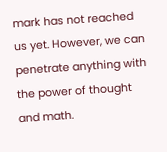mark has not reached us yet. However, we can penetrate anything with the power of thought and math.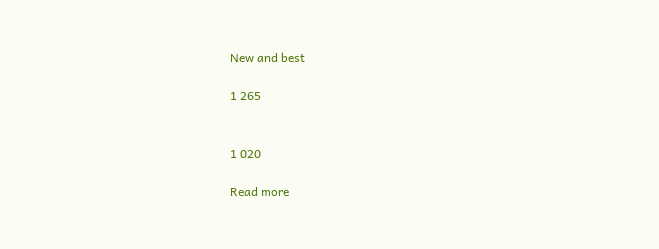New and best

1 265


1 020

Read more